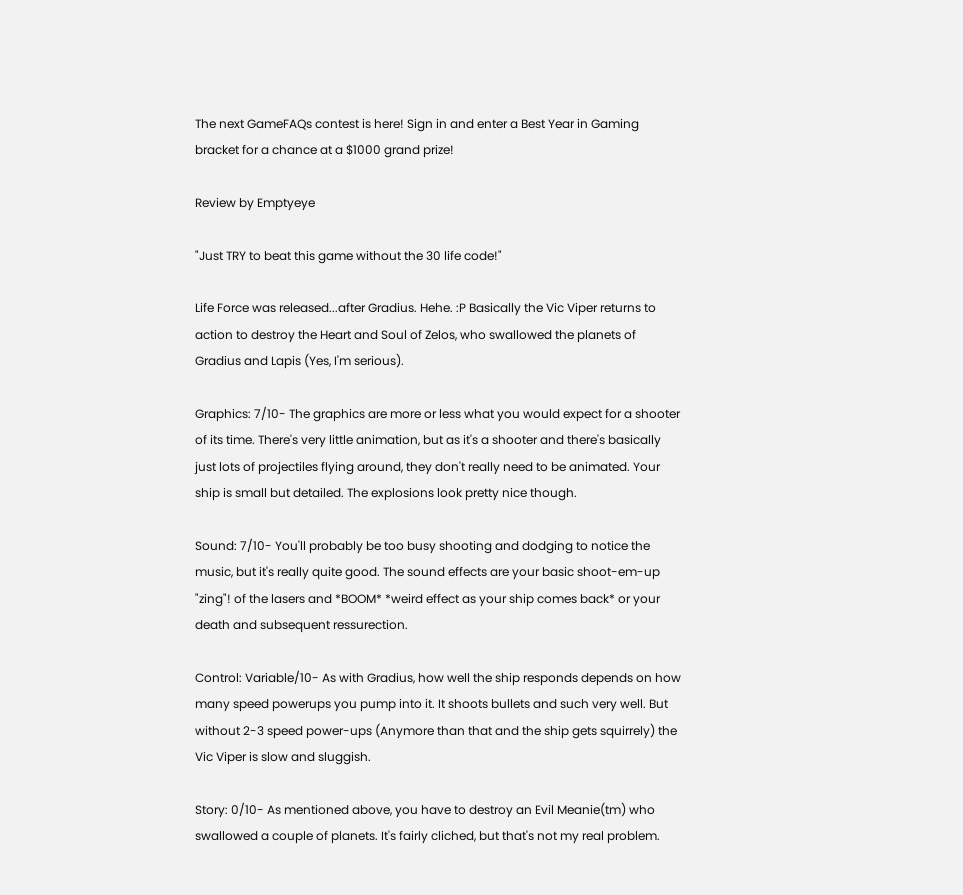The next GameFAQs contest is here! Sign in and enter a Best Year in Gaming bracket for a chance at a $1000 grand prize!

Review by Emptyeye

"Just TRY to beat this game without the 30 life code!"

Life Force was released...after Gradius. Hehe. :P Basically the Vic Viper returns to action to destroy the Heart and Soul of Zelos, who swallowed the planets of Gradius and Lapis (Yes, I'm serious).

Graphics: 7/10- The graphics are more or less what you would expect for a shooter of its time. There's very little animation, but as it's a shooter and there's basically just lots of projectiles flying around, they don't really need to be animated. Your ship is small but detailed. The explosions look pretty nice though.

Sound: 7/10- You'll probably be too busy shooting and dodging to notice the music, but it's really quite good. The sound effects are your basic shoot-em-up "zing"! of the lasers and *BOOM* *weird effect as your ship comes back* or your death and subsequent ressurection.

Control: Variable/10- As with Gradius, how well the ship responds depends on how many speed powerups you pump into it. It shoots bullets and such very well. But without 2-3 speed power-ups (Anymore than that and the ship gets squirrely) the Vic Viper is slow and sluggish.

Story: 0/10- As mentioned above, you have to destroy an Evil Meanie(tm) who swallowed a couple of planets. It's fairly cliched, but that's not my real problem.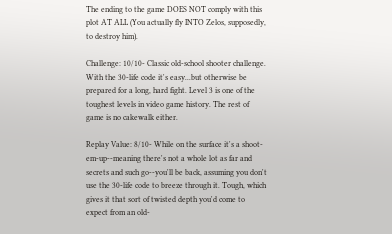The ending to the game DOES NOT comply with this plot AT ALL (You actually fly INTO Zelos, supposedly, to destroy him).

Challenge: 10/10- Classic old-school shooter challenge. With the 30-life code it's easy...but otherwise be prepared for a long, hard fight. Level 3 is one of the toughest levels in video game history. The rest of game is no cakewalk either.

Replay Value: 8/10- While on the surface it's a shoot-em-up--meaning there's not a whole lot as far and secrets and such go--you'll be back, assuming you don't use the 30-life code to breeze through it. Tough, which gives it that sort of twisted depth you'd come to expect from an old-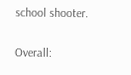school shooter.

Overall: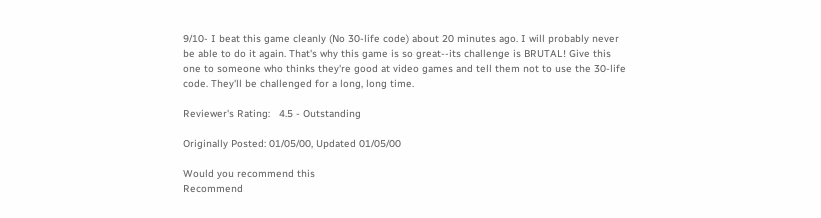9/10- I beat this game cleanly (No 30-life code) about 20 minutes ago. I will probably never be able to do it again. That's why this game is so great--its challenge is BRUTAL! Give this one to someone who thinks they're good at video games and tell them not to use the 30-life code. They'll be challenged for a long, long time.

Reviewer's Rating:   4.5 - Outstanding

Originally Posted: 01/05/00, Updated 01/05/00

Would you recommend this
Recommend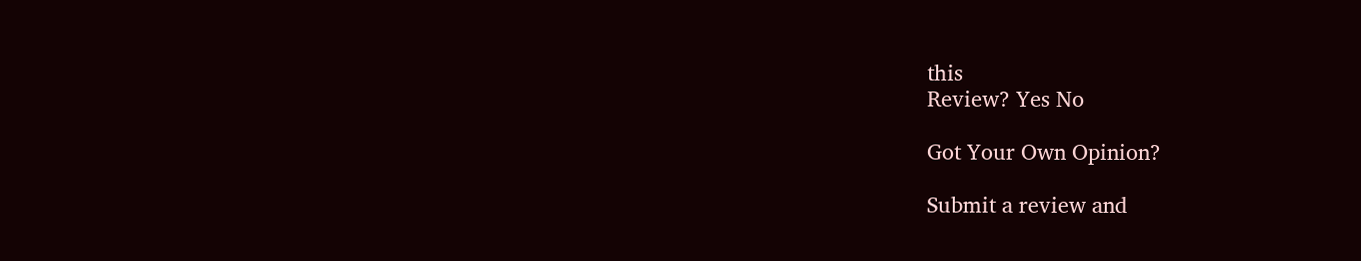this
Review? Yes No

Got Your Own Opinion?

Submit a review and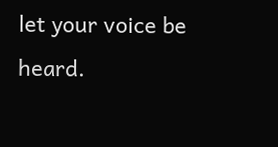let your voice be heard.